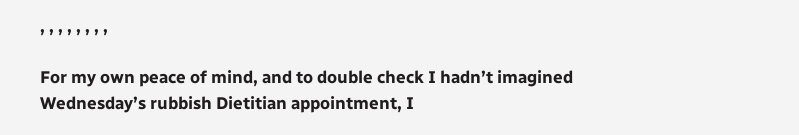, , , , , , , ,

For my own peace of mind, and to double check I hadn’t imagined Wednesday’s rubbish Dietitian appointment, I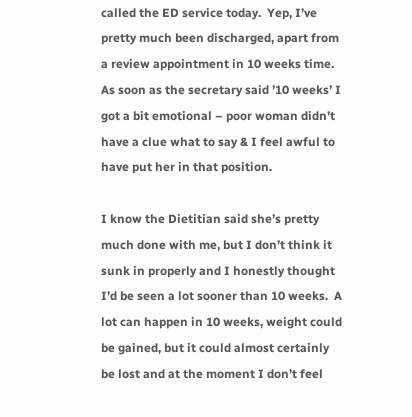called the ED service today.  Yep, I’ve pretty much been discharged, apart from a review appointment in 10 weeks time.  As soon as the secretary said ’10 weeks’ I got a bit emotional – poor woman didn’t have a clue what to say & I feel awful to have put her in that position.

I know the Dietitian said she’s pretty much done with me, but I don’t think it sunk in properly and I honestly thought I’d be seen a lot sooner than 10 weeks.  A lot can happen in 10 weeks, weight could be gained, but it could almost certainly be lost and at the moment I don’t feel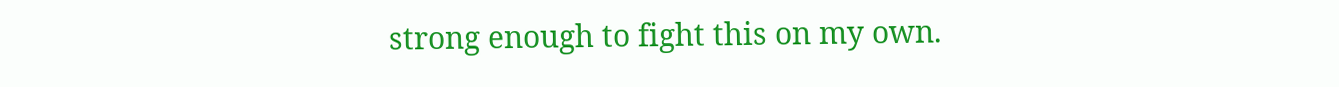strong enough to fight this on my own.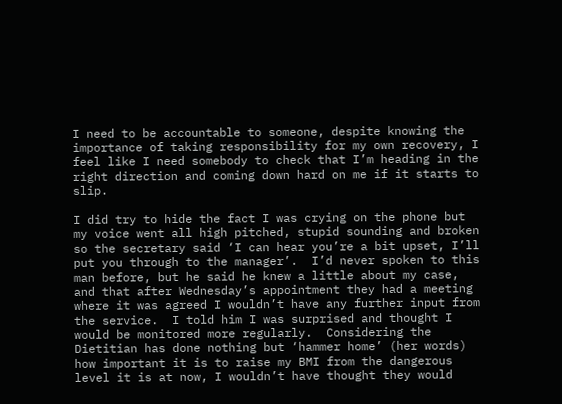I need to be accountable to someone, despite knowing the importance of taking responsibility for my own recovery, I feel like I need somebody to check that I’m heading in the right direction and coming down hard on me if it starts to slip.

I did try to hide the fact I was crying on the phone but my voice went all high pitched, stupid sounding and broken so the secretary said ‘I can hear you’re a bit upset, I’ll put you through to the manager’.  I’d never spoken to this man before, but he said he knew a little about my case, and that after Wednesday’s appointment they had a meeting where it was agreed I wouldn’t have any further input from the service.  I told him I was surprised and thought I would be monitored more regularly.  Considering the Dietitian has done nothing but ‘hammer home’ (her words) how important it is to raise my BMI from the dangerous level it is at now, I wouldn’t have thought they would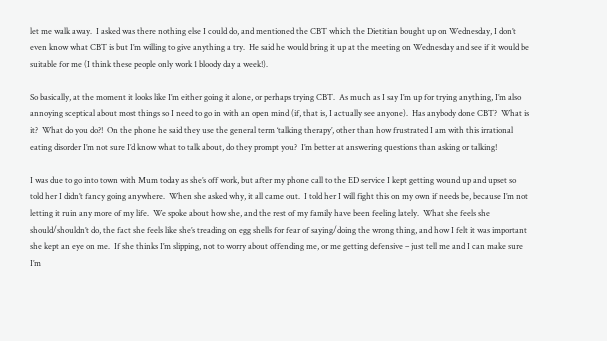let me walk away.  I asked was there nothing else I could do, and mentioned the CBT which the Dietitian bought up on Wednesday, I don’t even know what CBT is but I’m willing to give anything a try.  He said he would bring it up at the meeting on Wednesday and see if it would be suitable for me (I think these people only work 1 bloody day a week!).

So basically, at the moment it looks like I’m either going it alone, or perhaps trying CBT.  As much as I say I’m up for trying anything, I’m also annoying sceptical about most things so I need to go in with an open mind (if, that is, I actually see anyone).  Has anybody done CBT?  What is it?  What do you do?!  On the phone he said they use the general term ‘talking therapy’, other than how frustrated I am with this irrational eating disorder I’m not sure I’d know what to talk about, do they prompt you?  I’m better at answering questions than asking or talking!

I was due to go into town with Mum today as she’s off work, but after my phone call to the ED service I kept getting wound up and upset so told her I didn’t fancy going anywhere.  When she asked why, it all came out.  I told her I will fight this on my own if needs be, because I’m not letting it ruin any more of my life.  We spoke about how she, and the rest of my family have been feeling lately.  What she feels she should/shouldn’t do, the fact she feels like she’s treading on egg shells for fear of saying/doing the wrong thing, and how I felt it was important she kept an eye on me.  If she thinks I’m slipping, not to worry about offending me, or me getting defensive – just tell me and I can make sure I’m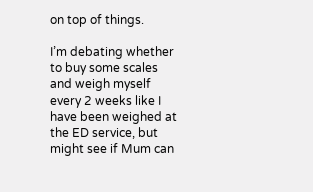on top of things.

I’m debating whether to buy some scales and weigh myself every 2 weeks like I have been weighed at the ED service, but might see if Mum can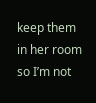keep them in her room so I’m not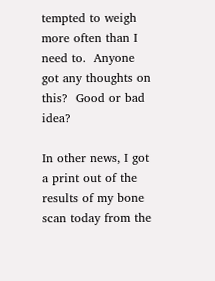tempted to weigh more often than I need to.  Anyone got any thoughts on this?  Good or bad idea?

In other news, I got a print out of the results of my bone scan today from the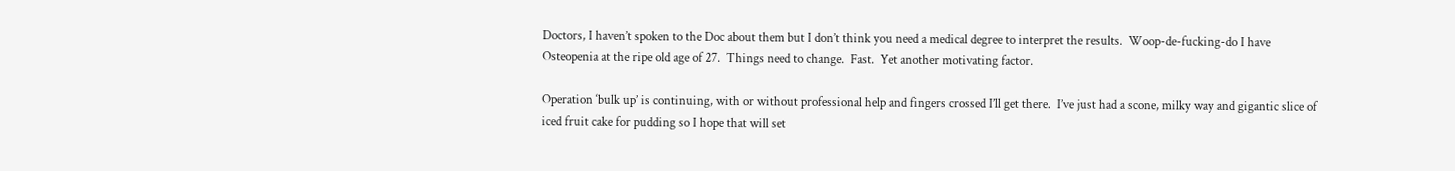Doctors, I haven’t spoken to the Doc about them but I don’t think you need a medical degree to interpret the results.  Woop-de-fucking-do I have Osteopenia at the ripe old age of 27.  Things need to change.  Fast.  Yet another motivating factor.

Operation ‘bulk up’ is continuing, with or without professional help and fingers crossed I’ll get there.  I’ve just had a scone, milky way and gigantic slice of iced fruit cake for pudding so I hope that will set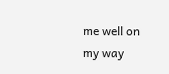me well on my way